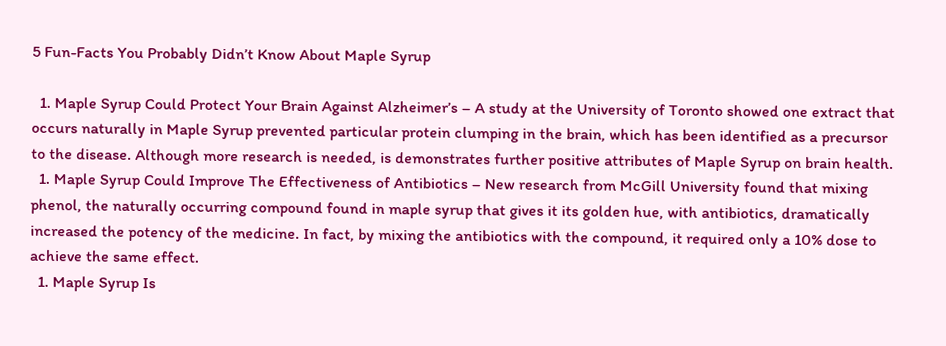5 Fun-Facts You Probably Didn’t Know About Maple Syrup

  1. Maple Syrup Could Protect Your Brain Against Alzheimer’s – A study at the University of Toronto showed one extract that occurs naturally in Maple Syrup prevented particular protein clumping in the brain, which has been identified as a precursor to the disease. Although more research is needed, is demonstrates further positive attributes of Maple Syrup on brain health.
  1. Maple Syrup Could Improve The Effectiveness of Antibiotics – New research from McGill University found that mixing phenol, the naturally occurring compound found in maple syrup that gives it its golden hue, with antibiotics, dramatically increased the potency of the medicine. In fact, by mixing the antibiotics with the compound, it required only a 10% dose to achieve the same effect.
  1. Maple Syrup Is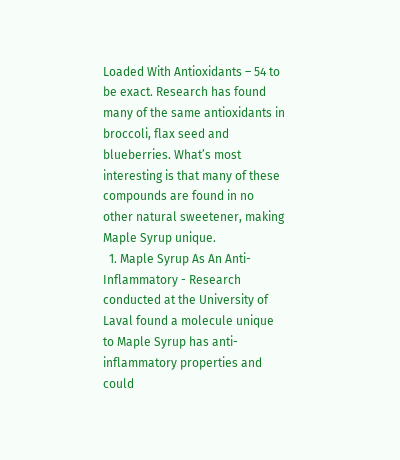Loaded With Antioxidants – 54 to be exact. Research has found many of the same antioxidants in broccoli, flax seed and blueberries. What’s most interesting is that many of these compounds are found in no other natural sweetener, making Maple Syrup unique.
  1. Maple Syrup As An Anti-Inflammatory - Research conducted at the University of Laval found a molecule unique to Maple Syrup has anti-inflammatory properties and could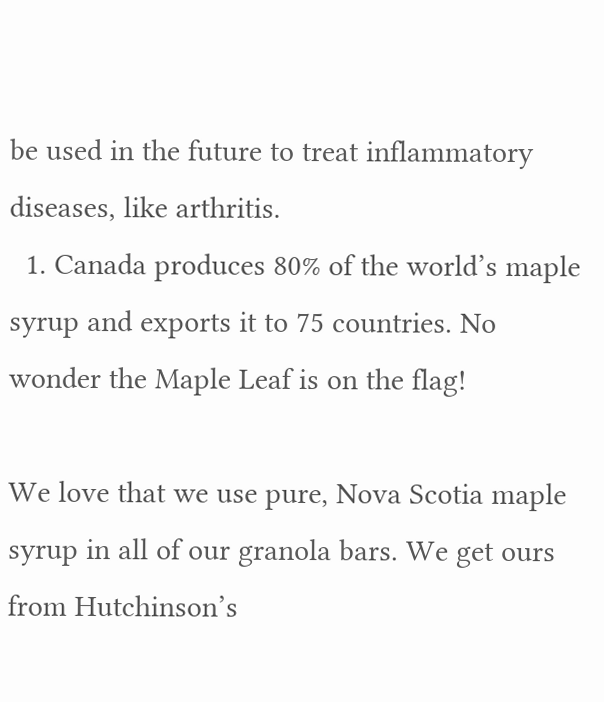be used in the future to treat inflammatory diseases, like arthritis.
  1. Canada produces 80% of the world’s maple syrup and exports it to 75 countries. No wonder the Maple Leaf is on the flag!

We love that we use pure, Nova Scotia maple syrup in all of our granola bars. We get ours from Hutchinson’s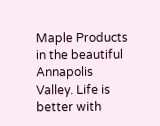Maple Products in the beautiful Annapolis Valley. Life is better with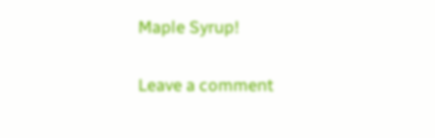Maple Syrup!

Leave a comment